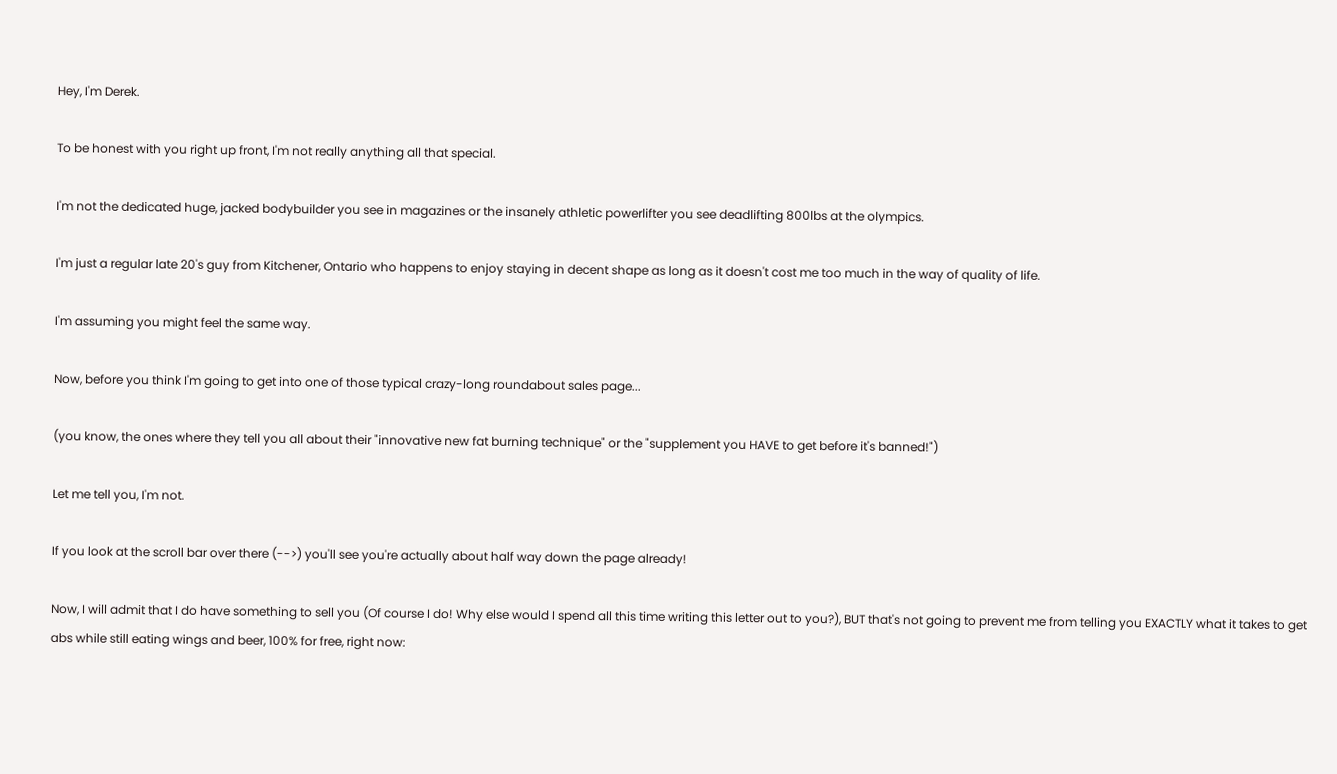Hey, I'm Derek.

To be honest with you right up front, I'm not really anything all that special.

I'm not the dedicated huge, jacked bodybuilder you see in magazines or the insanely athletic powerlifter you see deadlifting 800lbs at the olympics.

I'm just a regular late 20's guy from Kitchener, Ontario who happens to enjoy staying in decent shape as long as it doesn't cost me too much in the way of quality of life.

I'm assuming you might feel the same way.

Now, before you think I'm going to get into one of those typical crazy-long roundabout sales page...

(you know, the ones where they tell you all about their "innovative new fat burning technique" or the "supplement you HAVE to get before it's banned!")

Let me tell you, I'm not.

If you look at the scroll bar over there (-->) you'll see you're actually about half way down the page already!

Now, I will admit that I do have something to sell you (Of course I do! Why else would I spend all this time writing this letter out to you?), BUT that's not going to prevent me from telling you EXACTLY what it takes to get abs while still eating wings and beer, 100% for free, right now: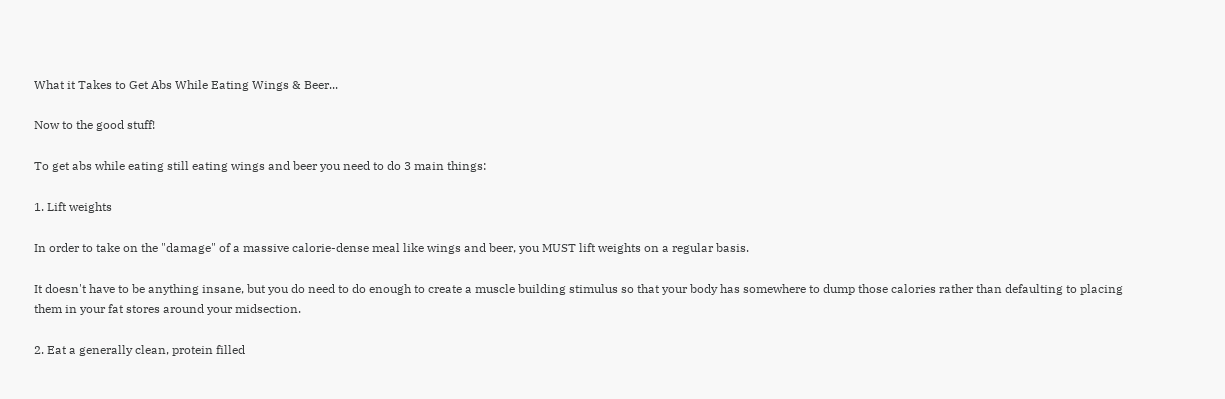What it Takes to Get Abs While Eating Wings & Beer...

Now to the good stuff!

To get abs while eating still eating wings and beer you need to do 3 main things:

1. Lift weights

In order to take on the "damage" of a massive calorie-dense meal like wings and beer, you MUST lift weights on a regular basis.

It doesn't have to be anything insane, but you do need to do enough to create a muscle building stimulus so that your body has somewhere to dump those calories rather than defaulting to placing them in your fat stores around your midsection.

2. Eat a generally clean, protein filled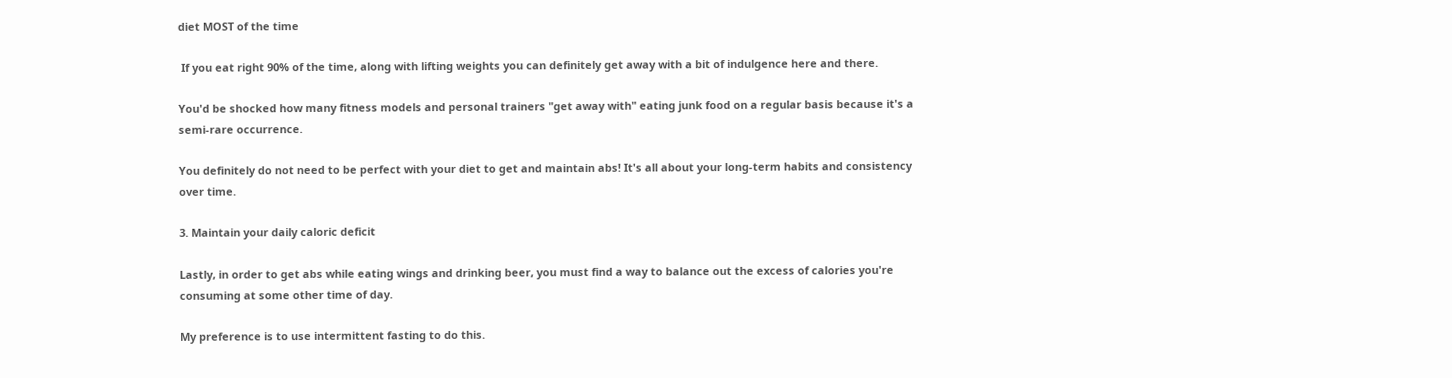diet MOST of the time

 If you eat right 90% of the time, along with lifting weights you can definitely get away with a bit of indulgence here and there.

You'd be shocked how many fitness models and personal trainers "get away with" eating junk food on a regular basis because it's a semi-rare occurrence.

You definitely do not need to be perfect with your diet to get and maintain abs! It's all about your long-term habits and consistency over time.

3. Maintain your daily caloric deficit

Lastly, in order to get abs while eating wings and drinking beer, you must find a way to balance out the excess of calories you're consuming at some other time of day.

My preference is to use intermittent fasting to do this.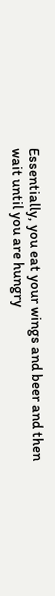Essentially, you eat your wings and beer and then wait until you are hungry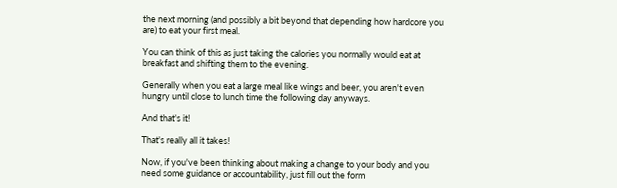the next morning (and possibly a bit beyond that depending how hardcore you are) to eat your first meal.

You can think of this as just taking the calories you normally would eat at breakfast and shifting them to the evening.

Generally when you eat a large meal like wings and beer, you aren't even hungry until close to lunch time the following day anyways.

And that's it!

That's really all it takes!

Now, if you've been thinking about making a change to your body and you need some guidance or accountability, just fill out the form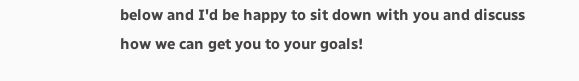below and I'd be happy to sit down with you and discuss how we can get you to your goals!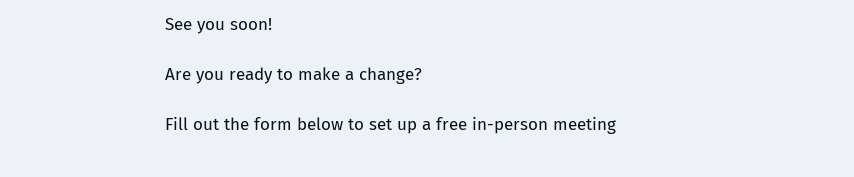See you soon!

Are you ready to make a change?

Fill out the form below to set up a free in-person meeting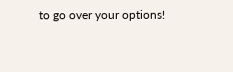to go over your options!